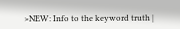>NEW: Info to the keyword truth |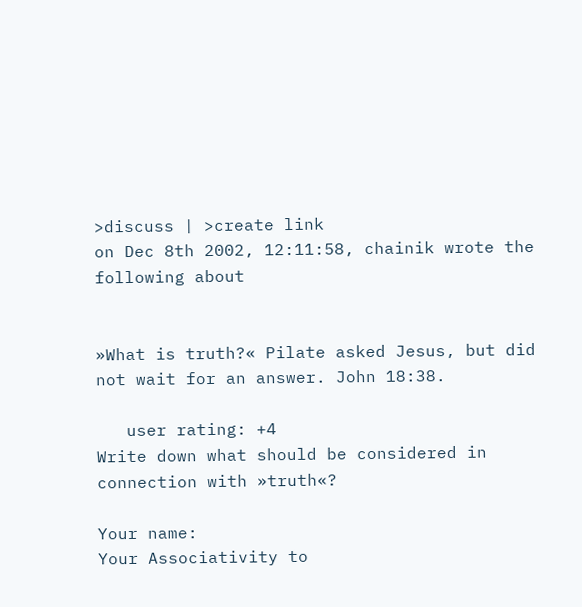>discuss | >create link
on Dec 8th 2002, 12:11:58, chainik wrote the following about


»What is truth?« Pilate asked Jesus, but did not wait for an answer. John 18:38.

   user rating: +4
Write down what should be considered in connection with »truth«?

Your name:
Your Associativity to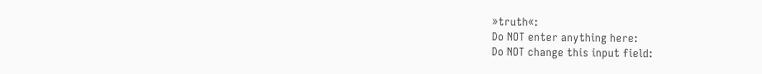»truth«:
Do NOT enter anything here:
Do NOT change this input field: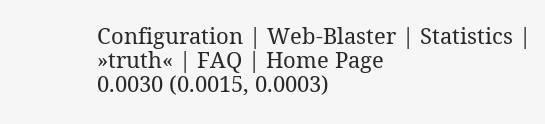Configuration | Web-Blaster | Statistics | »truth« | FAQ | Home Page
0.0030 (0.0015, 0.0003)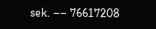sek. –– 76617208